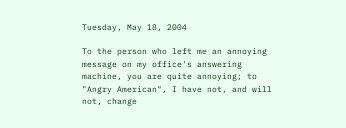Tuesday, May 18, 2004

To the person who left me an annoying message on my office's answering machine, you are quite annoying; to "Angry American", I have not, and will not, change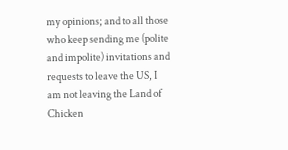my opinions; and to all those who keep sending me (polite and impolite) invitations and requests to leave the US, I am not leaving the Land of Chicken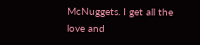McNuggets. I get all the love and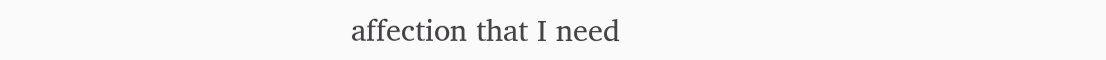affection that I need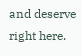and deserve right here.